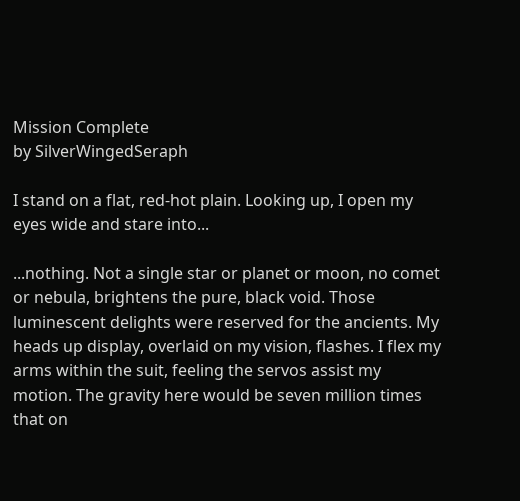Mission Complete
by SilverWingedSeraph

I stand on a flat, red-hot plain. Looking up, I open my eyes wide and stare into...

...nothing. Not a single star or planet or moon, no comet or nebula, brightens the pure, black void. Those luminescent delights were reserved for the ancients. My heads up display, overlaid on my vision, flashes. I flex my arms within the suit, feeling the servos assist my motion. The gravity here would be seven million times that on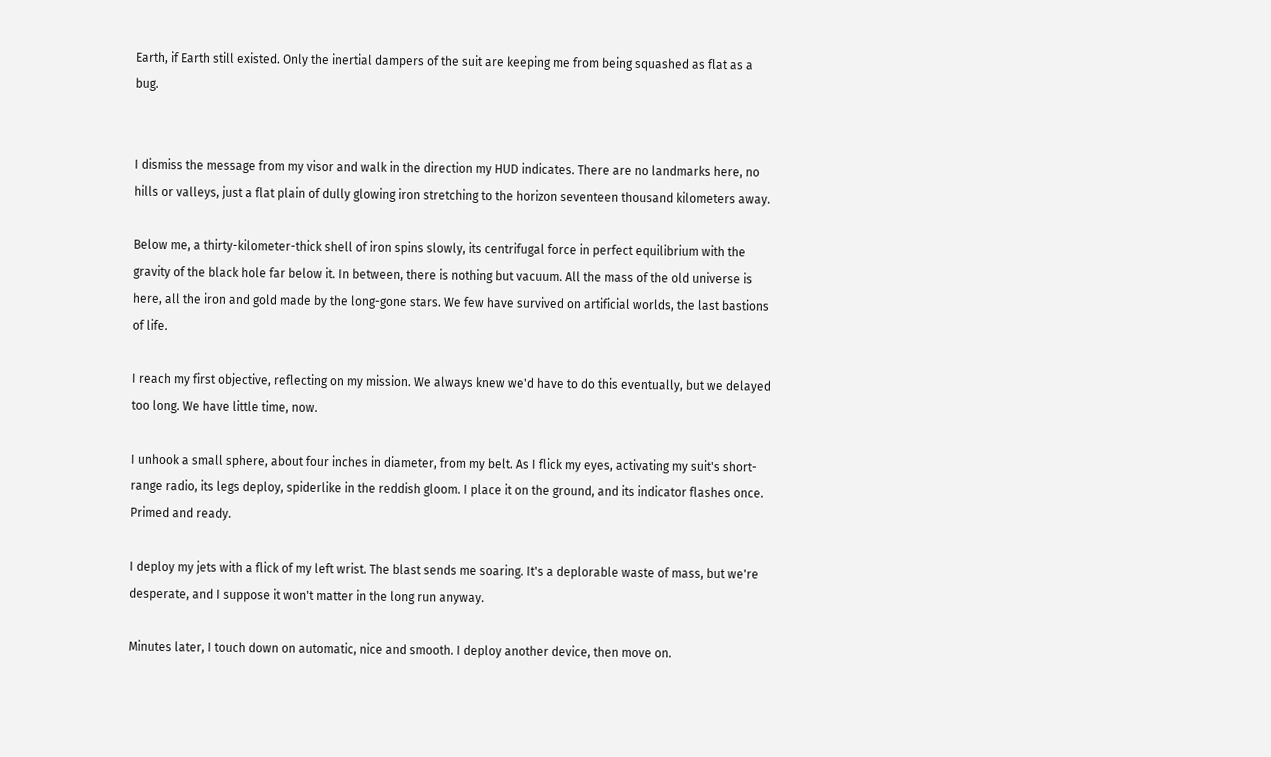Earth, if Earth still existed. Only the inertial dampers of the suit are keeping me from being squashed as flat as a bug.


I dismiss the message from my visor and walk in the direction my HUD indicates. There are no landmarks here, no hills or valleys, just a flat plain of dully glowing iron stretching to the horizon seventeen thousand kilometers away.

Below me, a thirty-kilometer-thick shell of iron spins slowly, its centrifugal force in perfect equilibrium with the gravity of the black hole far below it. In between, there is nothing but vacuum. All the mass of the old universe is here, all the iron and gold made by the long-gone stars. We few have survived on artificial worlds, the last bastions of life.

I reach my first objective, reflecting on my mission. We always knew we'd have to do this eventually, but we delayed too long. We have little time, now.

I unhook a small sphere, about four inches in diameter, from my belt. As I flick my eyes, activating my suit's short-range radio, its legs deploy, spiderlike in the reddish gloom. I place it on the ground, and its indicator flashes once. Primed and ready.

I deploy my jets with a flick of my left wrist. The blast sends me soaring. It's a deplorable waste of mass, but we're desperate, and I suppose it won't matter in the long run anyway.

Minutes later, I touch down on automatic, nice and smooth. I deploy another device, then move on.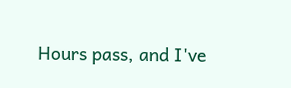Hours pass, and I've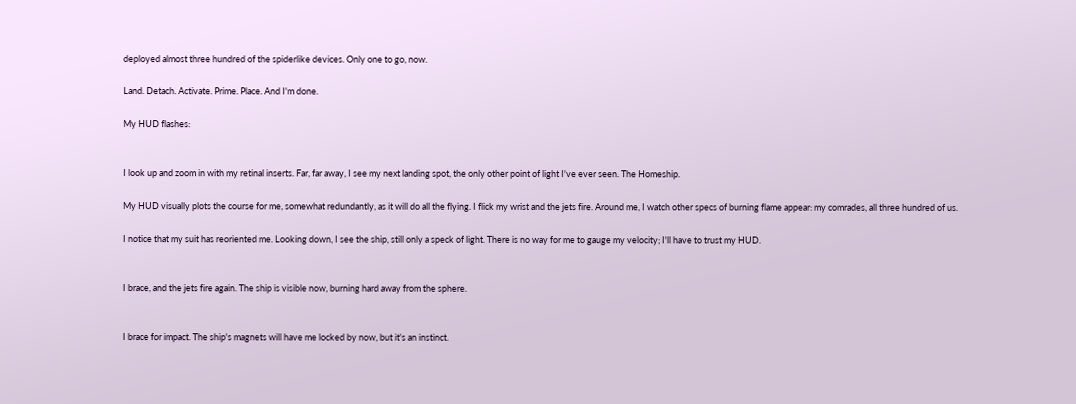deployed almost three hundred of the spiderlike devices. Only one to go, now.

Land. Detach. Activate. Prime. Place. And I'm done.

My HUD flashes:


I look up and zoom in with my retinal inserts. Far, far away, I see my next landing spot, the only other point of light I've ever seen. The Homeship.

My HUD visually plots the course for me, somewhat redundantly, as it will do all the flying. I flick my wrist and the jets fire. Around me, I watch other specs of burning flame appear: my comrades, all three hundred of us.

I notice that my suit has reoriented me. Looking down, I see the ship, still only a speck of light. There is no way for me to gauge my velocity; I'll have to trust my HUD.


I brace, and the jets fire again. The ship is visible now, burning hard away from the sphere.


I brace for impact. The ship's magnets will have me locked by now, but it's an instinct.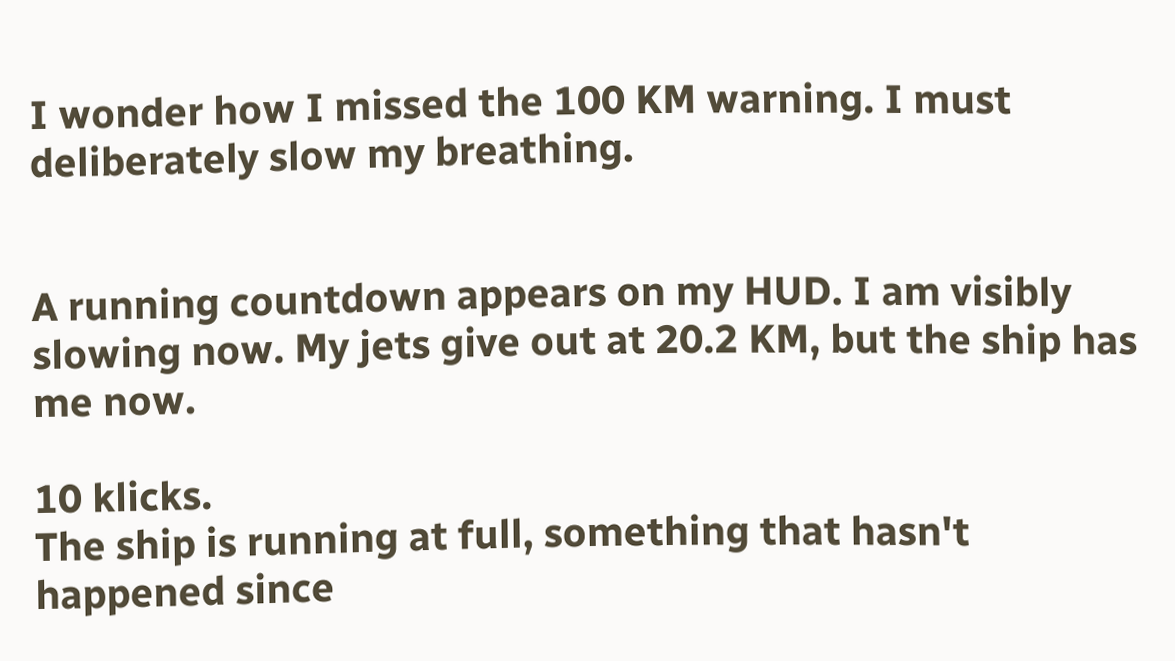I wonder how I missed the 100 KM warning. I must deliberately slow my breathing.


A running countdown appears on my HUD. I am visibly slowing now. My jets give out at 20.2 KM, but the ship has me now.

10 klicks.
The ship is running at full, something that hasn't happened since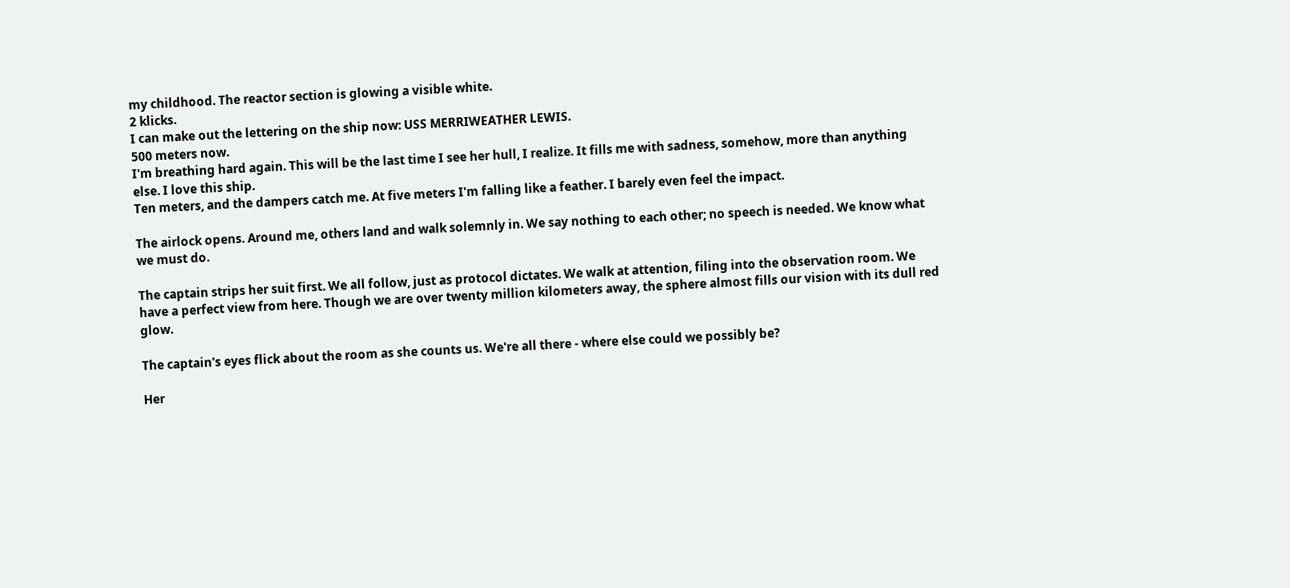my childhood. The reactor section is glowing a visible white.
2 klicks.
I can make out the lettering on the ship now: USS MERRIWEATHER LEWIS.
500 meters now.
I'm breathing hard again. This will be the last time I see her hull, I realize. It fills me with sadness, somehow, more than anything else. I love this ship.
Ten meters, and the dampers catch me. At five meters I'm falling like a feather. I barely even feel the impact.

The airlock opens. Around me, others land and walk solemnly in. We say nothing to each other; no speech is needed. We know what we must do.

The captain strips her suit first. We all follow, just as protocol dictates. We walk at attention, filing into the observation room. We have a perfect view from here. Though we are over twenty million kilometers away, the sphere almost fills our vision with its dull red glow.

The captain's eyes flick about the room as she counts us. We're all there - where else could we possibly be?

Her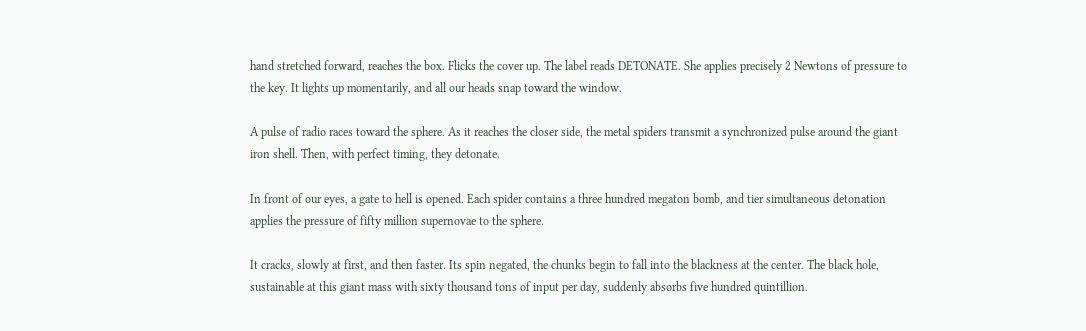hand stretched forward, reaches the box. Flicks the cover up. The label reads DETONATE. She applies precisely 2 Newtons of pressure to the key. It lights up momentarily, and all our heads snap toward the window.

A pulse of radio races toward the sphere. As it reaches the closer side, the metal spiders transmit a synchronized pulse around the giant iron shell. Then, with perfect timing, they detonate.

In front of our eyes, a gate to hell is opened. Each spider contains a three hundred megaton bomb, and tier simultaneous detonation applies the pressure of fifty million supernovae to the sphere.

It cracks, slowly at first, and then faster. Its spin negated, the chunks begin to fall into the blackness at the center. The black hole, sustainable at this giant mass with sixty thousand tons of input per day, suddenly absorbs five hundred quintillion.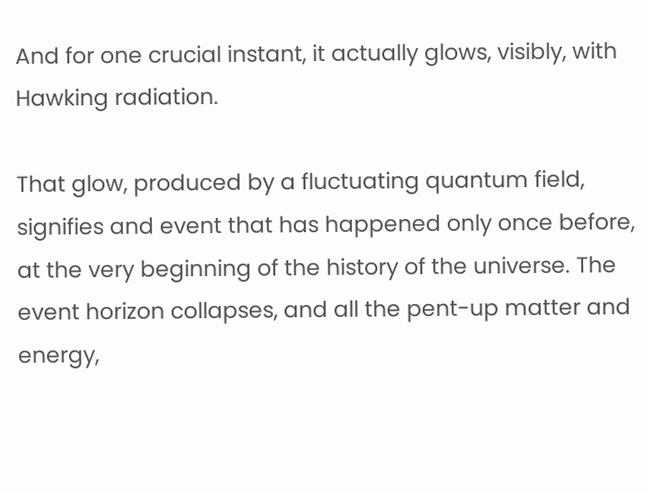And for one crucial instant, it actually glows, visibly, with Hawking radiation.

That glow, produced by a fluctuating quantum field, signifies and event that has happened only once before, at the very beginning of the history of the universe. The event horizon collapses, and all the pent-up matter and energy,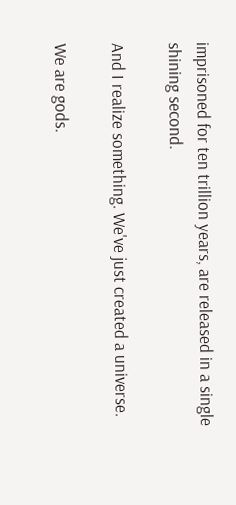imprisoned for ten trillion years, are released in a single shining second.

And I realize something. We've just created a universe.

We are gods.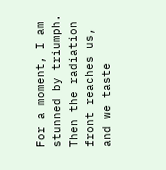For a moment, I am stunned by triumph. Then the radiation front reaches us, and we taste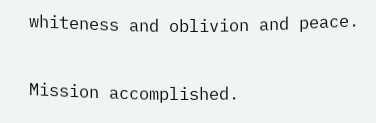whiteness and oblivion and peace.

Mission accomplished.